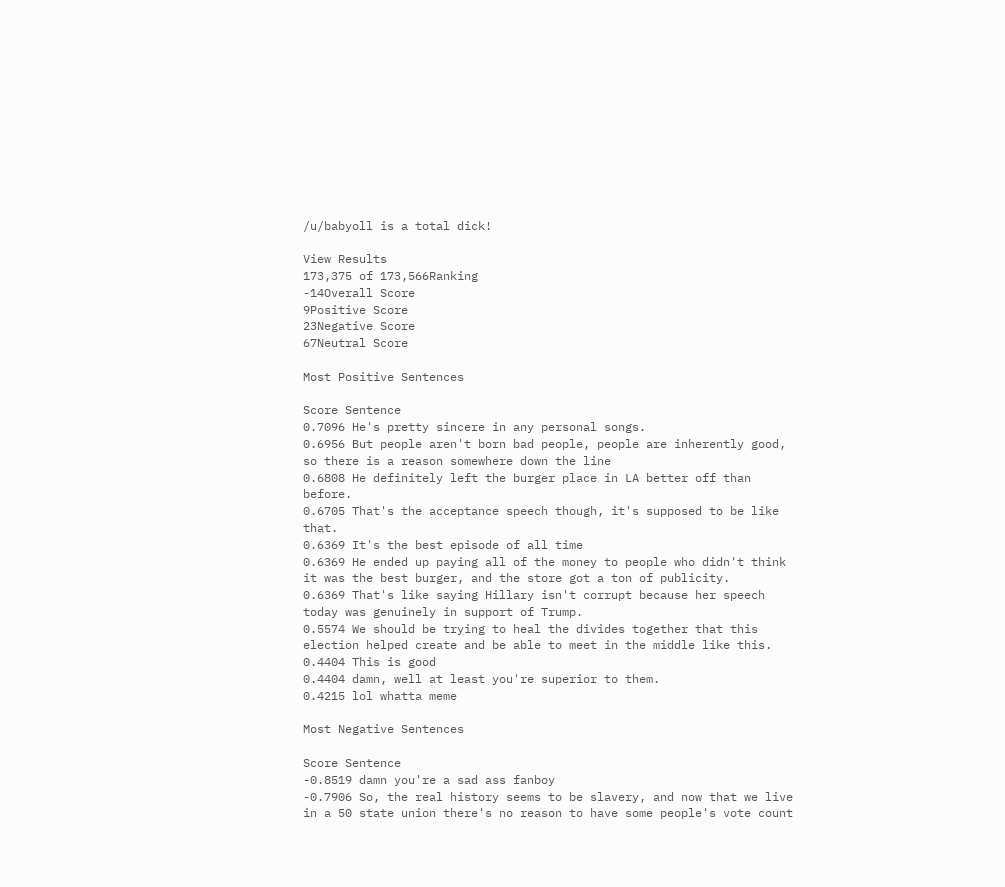/u/babyoll is a total dick!

View Results
173,375 of 173,566Ranking
-14Overall Score
9Positive Score
23Negative Score
67Neutral Score

Most Positive Sentences

Score Sentence
0.7096 He's pretty sincere in any personal songs.
0.6956 But people aren't born bad people, people are inherently good, so there is a reason somewhere down the line
0.6808 He definitely left the burger place in LA better off than before.
0.6705 That's the acceptance speech though, it's supposed to be like that.
0.6369 It's the best episode of all time
0.6369 He ended up paying all of the money to people who didn't think it was the best burger, and the store got a ton of publicity.
0.6369 That's like saying Hillary isn't corrupt because her speech today was genuinely in support of Trump.
0.5574 We should be trying to heal the divides together that this election helped create and be able to meet in the middle like this.
0.4404 This is good
0.4404 damn, well at least you're superior to them.
0.4215 lol whatta meme

Most Negative Sentences

Score Sentence
-0.8519 damn you're a sad ass fanboy
-0.7906 So, the real history seems to be slavery, and now that we live in a 50 state union there's no reason to have some people's vote count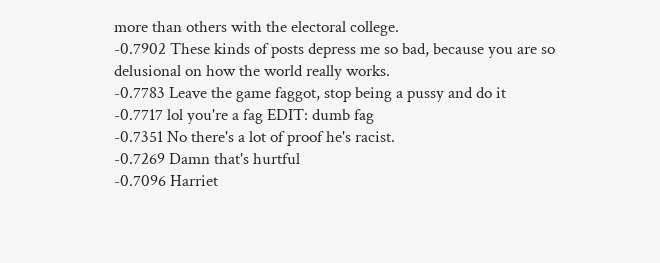more than others with the electoral college.
-0.7902 These kinds of posts depress me so bad, because you are so delusional on how the world really works.
-0.7783 Leave the game faggot, stop being a pussy and do it
-0.7717 lol you're a fag EDIT: dumb fag
-0.7351 No there's a lot of proof he's racist.
-0.7269 Damn that's hurtful
-0.7096 Harriet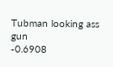Tubman looking ass gun
-0.6908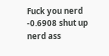Fuck you nerd
-0.6908 shut up nerd ass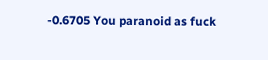-0.6705 You paranoid as fuck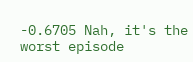-0.6705 Nah, it's the worst episode